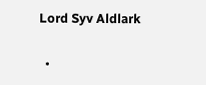Lord Syv Aldlark

  •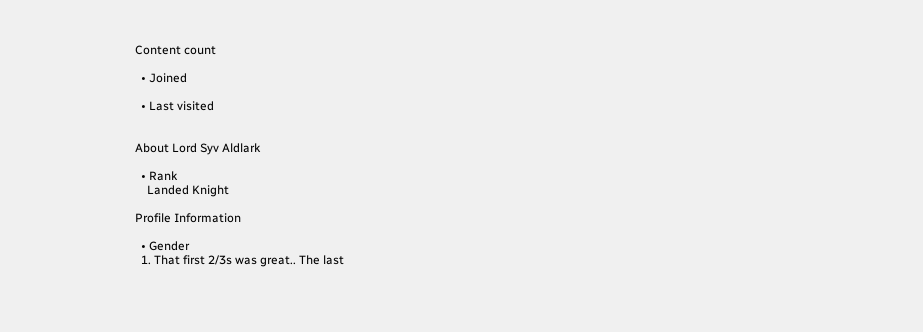Content count

  • Joined

  • Last visited


About Lord Syv Aldlark

  • Rank
    Landed Knight

Profile Information

  • Gender
  1. That first 2/3s was great.. The last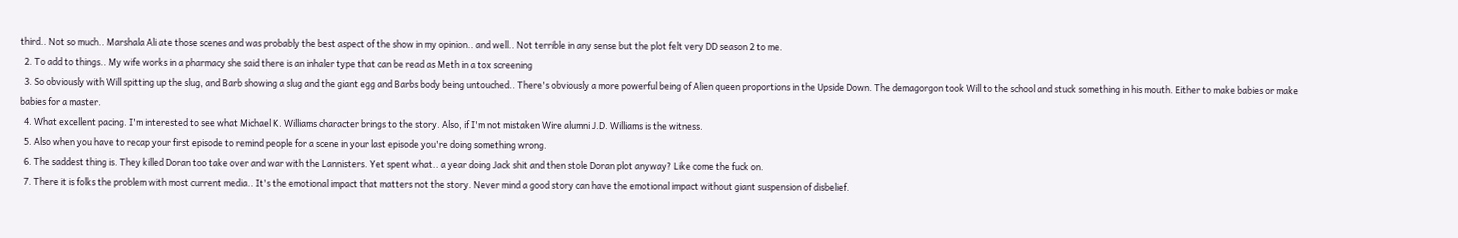third.. Not so much.. Marshala Ali ate those scenes and was probably the best aspect of the show in my opinion.. and well.. Not terrible in any sense but the plot felt very DD season 2 to me.
  2. To add to things.. My wife works in a pharmacy she said there is an inhaler type that can be read as Meth in a tox screening
  3. So obviously with Will spitting up the slug, and Barb showing a slug and the giant egg and Barbs body being untouched.. There's obviously a more powerful being of Alien queen proportions in the Upside Down. The demagorgon took Will to the school and stuck something in his mouth. Either to make babies or make babies for a master.
  4. What excellent pacing. I'm interested to see what Michael K. Williams character brings to the story. Also, if I'm not mistaken Wire alumni J.D. Williams is the witness.
  5. Also when you have to recap your first episode to remind people for a scene in your last episode you're doing something wrong.
  6. The saddest thing is. They killed Doran too take over and war with the Lannisters. Yet spent what.. a year doing Jack shit and then stole Doran plot anyway? Like come the fuck on.
  7. There it is folks the problem with most current media.. It's the emotional impact that matters not the story. Never mind a good story can have the emotional impact without giant suspension of disbelief.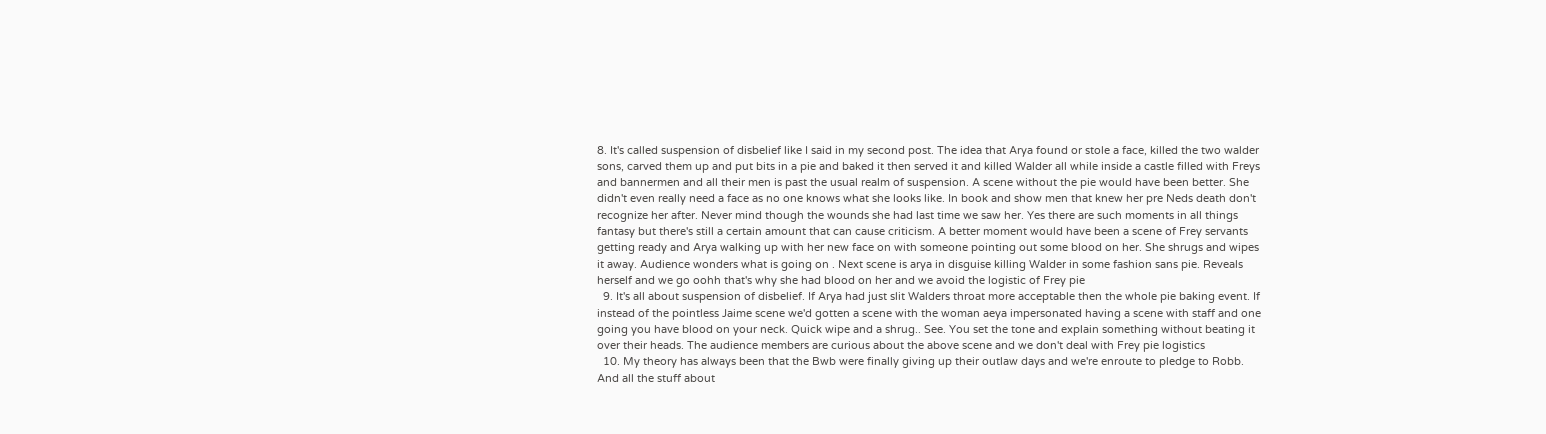8. It's called suspension of disbelief like I said in my second post. The idea that Arya found or stole a face, killed the two walder sons, carved them up and put bits in a pie and baked it then served it and killed Walder all while inside a castle filled with Freys and bannermen and all their men is past the usual realm of suspension. A scene without the pie would have been better. She didn't even really need a face as no one knows what she looks like. In book and show men that knew her pre Neds death don't recognize her after. Never mind though the wounds she had last time we saw her. Yes there are such moments in all things fantasy but there's still a certain amount that can cause criticism. A better moment would have been a scene of Frey servants getting ready and Arya walking up with her new face on with someone pointing out some blood on her. She shrugs and wipes it away. Audience wonders what is going on . Next scene is arya in disguise killing Walder in some fashion sans pie. Reveals herself and we go oohh that's why she had blood on her and we avoid the logistic of Frey pie
  9. It's all about suspension of disbelief. If Arya had just slit Walders throat more acceptable then the whole pie baking event. If instead of the pointless Jaime scene we'd gotten a scene with the woman aeya impersonated having a scene with staff and one going you have blood on your neck. Quick wipe and a shrug.. See. You set the tone and explain something without beating it over their heads. The audience members are curious about the above scene and we don't deal with Frey pie logistics
  10. My theory has always been that the Bwb were finally giving up their outlaw days and we're enroute to pledge to Robb. And all the stuff about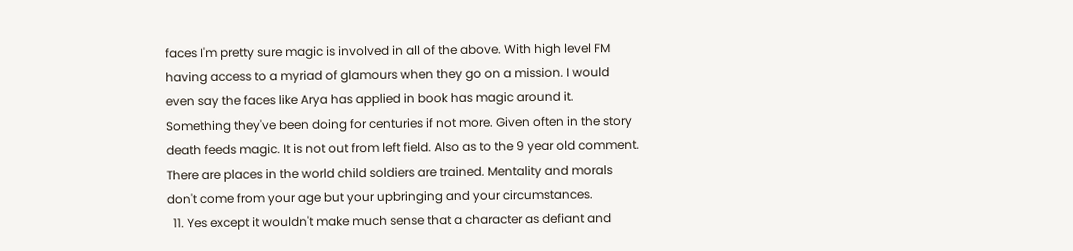faces I'm pretty sure magic is involved in all of the above. With high level FM having access to a myriad of glamours when they go on a mission. I would even say the faces like Arya has applied in book has magic around it. Something they've been doing for centuries if not more. Given often in the story death feeds magic. It is not out from left field. Also as to the 9 year old comment. There are places in the world child soldiers are trained. Mentality and morals don't come from your age but your upbringing and your circumstances.
  11. Yes except it wouldn't make much sense that a character as defiant and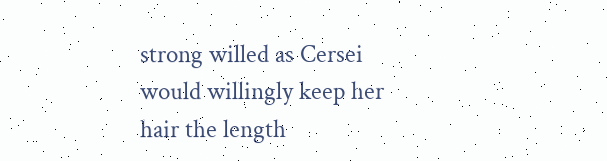strong willed as Cersei would willingly keep her hair the length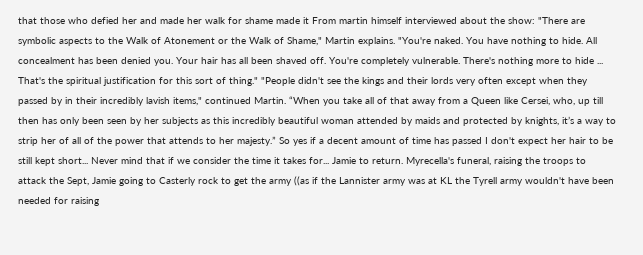that those who defied her and made her walk for shame made it From martin himself interviewed about the show: "There are symbolic aspects to the Walk of Atonement or the Walk of Shame," Martin explains. "You're naked. You have nothing to hide. All concealment has been denied you. Your hair has all been shaved off. You're completely vulnerable. There's nothing more to hide ... That's the spiritual justification for this sort of thing." "People didn't see the kings and their lords very often except when they passed by in their incredibly lavish items," continued Martin. “When you take all of that away from a Queen like Cersei, who, up till then has only been seen by her subjects as this incredibly beautiful woman attended by maids and protected by knights, it’s a way to strip her of all of the power that attends to her majesty.” So yes if a decent amount of time has passed I don't expect her hair to be still kept short... Never mind that if we consider the time it takes for... Jamie to return. Myrecella's funeral, raising the troops to attack the Sept, Jamie going to Casterly rock to get the army ((as if the Lannister army was at KL the Tyrell army wouldn't have been needed for raising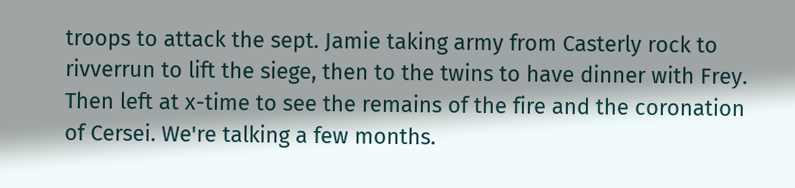troops to attack the sept. Jamie taking army from Casterly rock to rivverrun to lift the siege, then to the twins to have dinner with Frey. Then left at x-time to see the remains of the fire and the coronation of Cersei. We're talking a few months.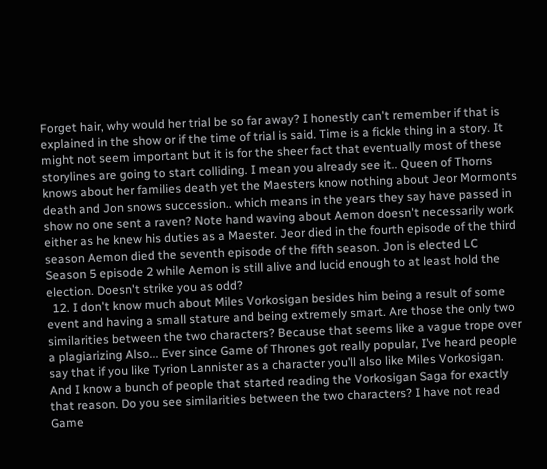Forget hair, why would her trial be so far away? I honestly can't remember if that is explained in the show or if the time of trial is said. Time is a fickle thing in a story. It might not seem important but it is for the sheer fact that eventually most of these storylines are going to start colliding. I mean you already see it.. Queen of Thorns knows about her families death yet the Maesters know nothing about Jeor Mormonts death and Jon snows succession.. which means in the years they say have passed in show no one sent a raven? Note hand waving about Aemon doesn't necessarily work either as he knew his duties as a Maester. Jeor died in the fourth episode of the third season Aemon died the seventh episode of the fifth season. Jon is elected LC Season 5 episode 2 while Aemon is still alive and lucid enough to at least hold the election. Doesn't strike you as odd?
  12. I don't know much about Miles Vorkosigan besides him being a result of some event and having a small stature and being extremely smart. Are those the only two similarities between the two characters? Because that seems like a vague trope over a plagiarizing Also... Ever since Game of Thrones got really popular, I’ve heard people say that if you like Tyrion Lannister as a character you’ll also like Miles Vorkosigan. And I know a bunch of people that started reading the Vorkosigan Saga for exactly that reason. Do you see similarities between the two characters? I have not read Game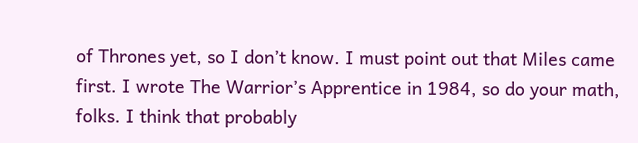of Thrones yet, so I don’t know. I must point out that Miles came first. I wrote The Warrior’s Apprentice in 1984, so do your math, folks. I think that probably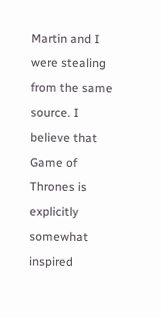Martin and I were stealing from the same source. I believe that Game of Thrones is explicitly somewhat inspired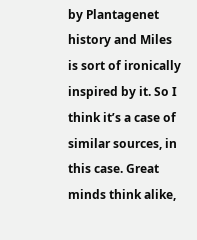by Plantagenet history and Miles is sort of ironically inspired by it. So I think it’s a case of similar sources, in this case. Great minds think alike,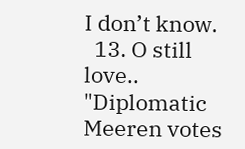I don’t know.
  13. O still love.. "Diplomatic Meeren votes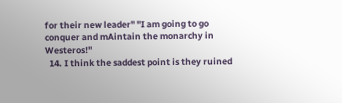for their new leader" "I am going to go conquer and mAintain the monarchy in Westeros!"
  14. I think the saddest point is they ruined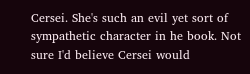Cersei. She's such an evil yet sort of sympathetic character in he book. Not sure I'd believe Cersei would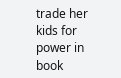trade her kids for power in book